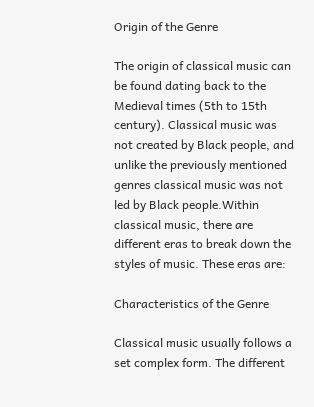Origin of the Genre

The origin of classical music can be found dating back to the Medieval times (5th to 15th century). Classical music was not created by Black people, and unlike the previously mentioned genres classical music was not led by Black people.Within classical music, there are different eras to break down the styles of music. These eras are:

Characteristics of the Genre

Classical music usually follows a set complex form. The different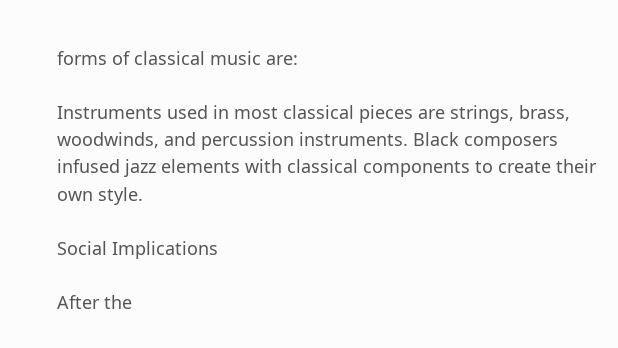forms of classical music are:

Instruments used in most classical pieces are strings, brass, woodwinds, and percussion instruments. Black composers infused jazz elements with classical components to create their own style.

Social Implications

After the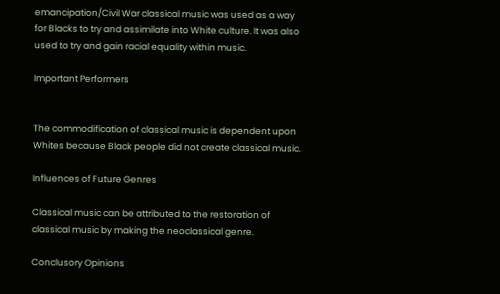emancipation/Civil War classical music was used as a way for Blacks to try and assimilate into White culture. It was also used to try and gain racial equality within music.

Important Performers


The commodification of classical music is dependent upon Whites because Black people did not create classical music.

Influences of Future Genres

Classical music can be attributed to the restoration of classical music by making the neoclassical genre.

Conclusory Opinions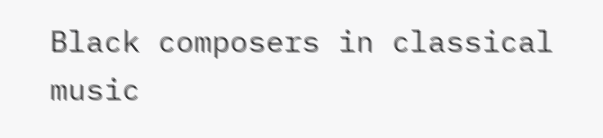Black composers in classical music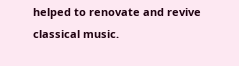helped to renovate and revive classical music.